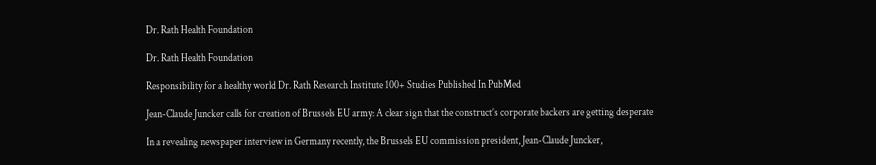Dr. Rath Health Foundation

Dr. Rath Health Foundation

Responsibility for a healthy world Dr. Rath Research Institute 100+ Studies Published In PubMed

Jean-Claude Juncker calls for creation of Brussels EU army: A clear sign that the construct’s corporate backers are getting desperate

In a revealing newspaper interview in Germany recently, the Brussels EU commission president, Jean-Claude Juncker,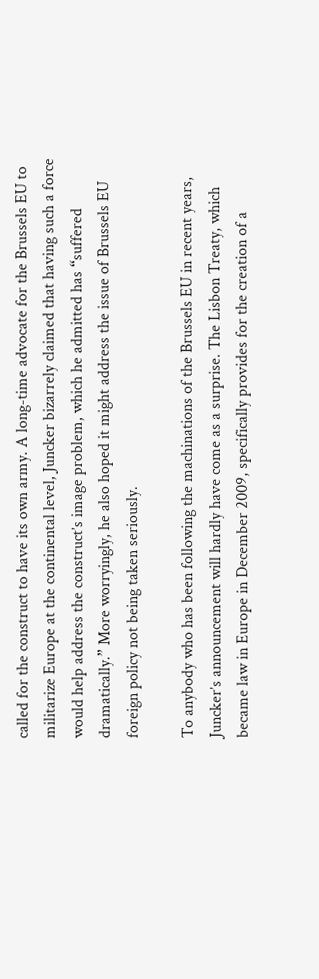called for the construct to have its own army. A long-time advocate for the Brussels EU to militarize Europe at the continental level, Juncker bizarrely claimed that having such a force would help address the construct’s image problem, which he admitted has “suffered dramatically.” More worryingly, he also hoped it might address the issue of Brussels EU foreign policy not being taken seriously.

To anybody who has been following the machinations of the Brussels EU in recent years, Juncker’s announcement will hardly have come as a surprise. The Lisbon Treaty, which became law in Europe in December 2009, specifically provides for the creation of a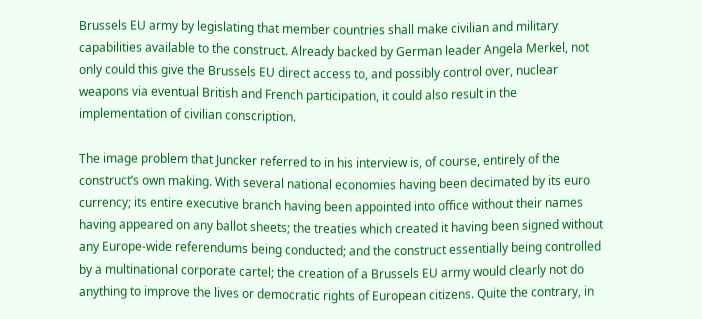Brussels EU army by legislating that member countries shall make civilian and military capabilities available to the construct. Already backed by German leader Angela Merkel, not only could this give the Brussels EU direct access to, and possibly control over, nuclear weapons via eventual British and French participation, it could also result in the implementation of civilian conscription.

The image problem that Juncker referred to in his interview is, of course, entirely of the construct’s own making. With several national economies having been decimated by its euro currency; its entire executive branch having been appointed into office without their names having appeared on any ballot sheets; the treaties which created it having been signed without any Europe-wide referendums being conducted; and the construct essentially being controlled by a multinational corporate cartel; the creation of a Brussels EU army would clearly not do anything to improve the lives or democratic rights of European citizens. Quite the contrary, in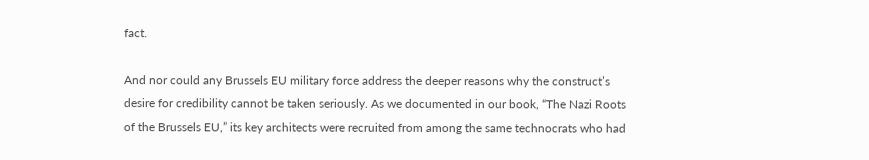fact.

And nor could any Brussels EU military force address the deeper reasons why the construct’s desire for credibility cannot be taken seriously. As we documented in our book, “The Nazi Roots of the Brussels EU,” its key architects were recruited from among the same technocrats who had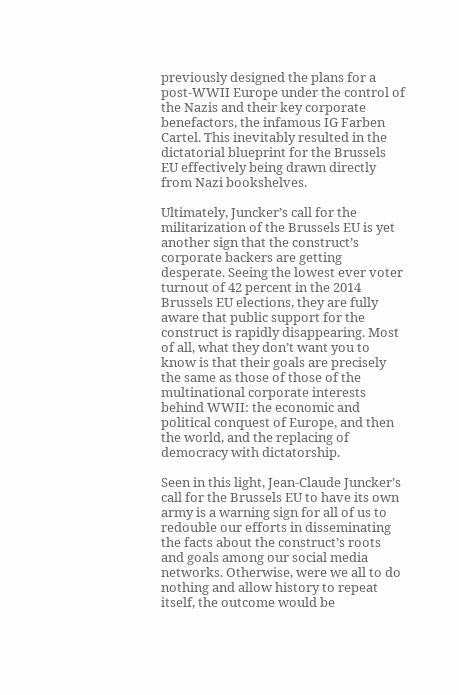previously designed the plans for a post-WWII Europe under the control of the Nazis and their key corporate benefactors, the infamous IG Farben Cartel. This inevitably resulted in the dictatorial blueprint for the Brussels EU effectively being drawn directly from Nazi bookshelves.

Ultimately, Juncker’s call for the militarization of the Brussels EU is yet another sign that the construct’s corporate backers are getting desperate. Seeing the lowest ever voter turnout of 42 percent in the 2014 Brussels EU elections, they are fully aware that public support for the construct is rapidly disappearing. Most of all, what they don’t want you to know is that their goals are precisely the same as those of those of the multinational corporate interests behind WWII: the economic and political conquest of Europe, and then the world, and the replacing of democracy with dictatorship.

Seen in this light, Jean-Claude Juncker’s call for the Brussels EU to have its own army is a warning sign for all of us to redouble our efforts in disseminating the facts about the construct’s roots and goals among our social media networks. Otherwise, were we all to do nothing and allow history to repeat itself, the outcome would be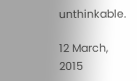unthinkable.

12 March, 2015